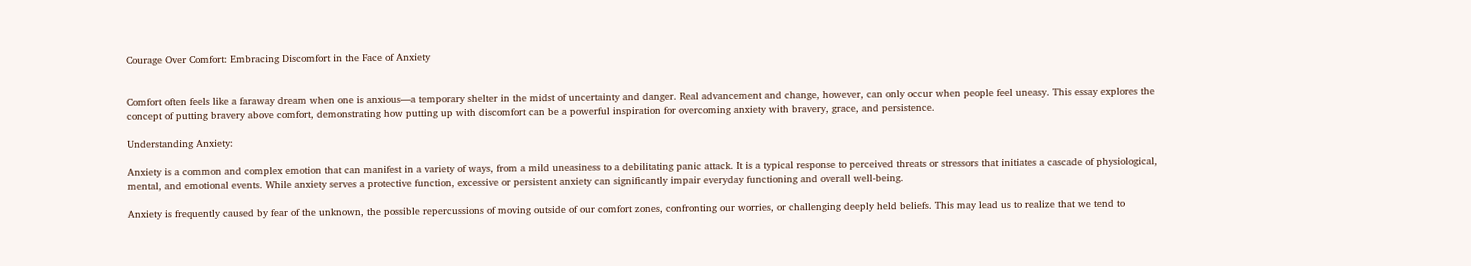Courage Over Comfort: Embracing Discomfort in the Face of Anxiety


Comfort often feels like a faraway dream when one is anxious—a temporary shelter in the midst of uncertainty and danger. Real advancement and change, however, can only occur when people feel uneasy. This essay explores the concept of putting bravery above comfort, demonstrating how putting up with discomfort can be a powerful inspiration for overcoming anxiety with bravery, grace, and persistence.

Understanding Anxiety:

Anxiety is a common and complex emotion that can manifest in a variety of ways, from a mild uneasiness to a debilitating panic attack. It is a typical response to perceived threats or stressors that initiates a cascade of physiological, mental, and emotional events. While anxiety serves a protective function, excessive or persistent anxiety can significantly impair everyday functioning and overall well-being.

Anxiety is frequently caused by fear of the unknown, the possible repercussions of moving outside of our comfort zones, confronting our worries, or challenging deeply held beliefs. This may lead us to realize that we tend to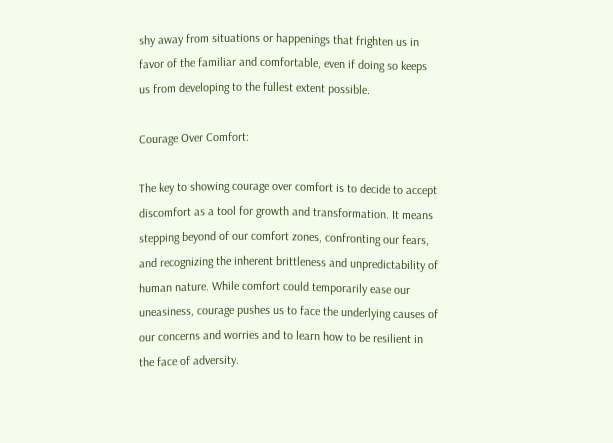shy away from situations or happenings that frighten us in favor of the familiar and comfortable, even if doing so keeps us from developing to the fullest extent possible.

Courage Over Comfort:

The key to showing courage over comfort is to decide to accept discomfort as a tool for growth and transformation. It means stepping beyond of our comfort zones, confronting our fears, and recognizing the inherent brittleness and unpredictability of human nature. While comfort could temporarily ease our uneasiness, courage pushes us to face the underlying causes of our concerns and worries and to learn how to be resilient in the face of adversity.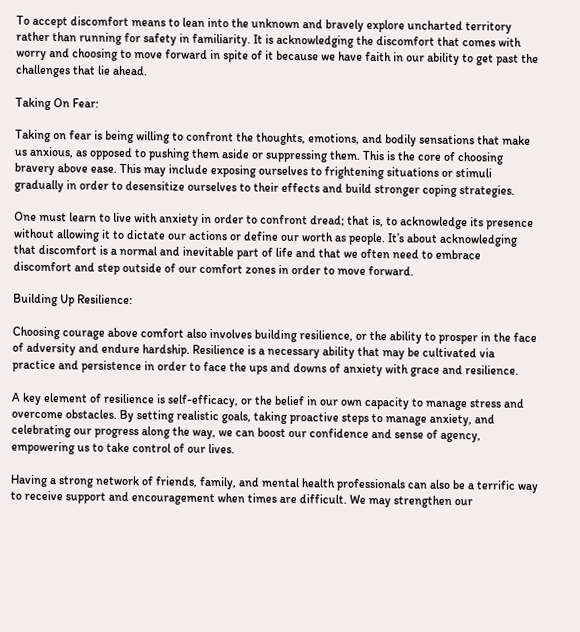To accept discomfort means to lean into the unknown and bravely explore uncharted territory rather than running for safety in familiarity. It is acknowledging the discomfort that comes with worry and choosing to move forward in spite of it because we have faith in our ability to get past the challenges that lie ahead.

Taking On Fear:

Taking on fear is being willing to confront the thoughts, emotions, and bodily sensations that make us anxious, as opposed to pushing them aside or suppressing them. This is the core of choosing bravery above ease. This may include exposing ourselves to frightening situations or stimuli gradually in order to desensitize ourselves to their effects and build stronger coping strategies.

One must learn to live with anxiety in order to confront dread; that is, to acknowledge its presence without allowing it to dictate our actions or define our worth as people. It’s about acknowledging that discomfort is a normal and inevitable part of life and that we often need to embrace discomfort and step outside of our comfort zones in order to move forward.

Building Up Resilience:

Choosing courage above comfort also involves building resilience, or the ability to prosper in the face of adversity and endure hardship. Resilience is a necessary ability that may be cultivated via practice and persistence in order to face the ups and downs of anxiety with grace and resilience.

A key element of resilience is self-efficacy, or the belief in our own capacity to manage stress and overcome obstacles. By setting realistic goals, taking proactive steps to manage anxiety, and celebrating our progress along the way, we can boost our confidence and sense of agency, empowering us to take control of our lives.

Having a strong network of friends, family, and mental health professionals can also be a terrific way to receive support and encouragement when times are difficult. We may strengthen our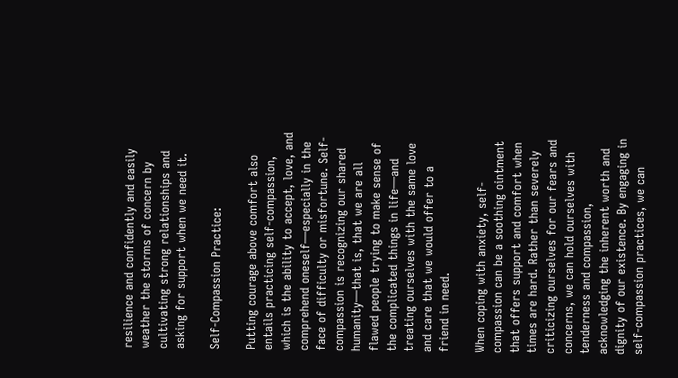resilience and confidently and easily weather the storms of concern by cultivating strong relationships and asking for support when we need it.

Self-Compassion Practice:

Putting courage above comfort also entails practicing self-compassion, which is the ability to accept, love, and comprehend oneself—especially in the face of difficulty or misfortune. Self-compassion is recognizing our shared humanity—that is, that we are all flawed people trying to make sense of the complicated things in life—and treating ourselves with the same love and care that we would offer to a friend in need.

When coping with anxiety, self-compassion can be a soothing ointment that offers support and comfort when times are hard. Rather than severely criticizing ourselves for our fears and concerns, we can hold ourselves with tenderness and compassion, acknowledging the inherent worth and dignity of our existence. By engaging in self-compassion practices, we can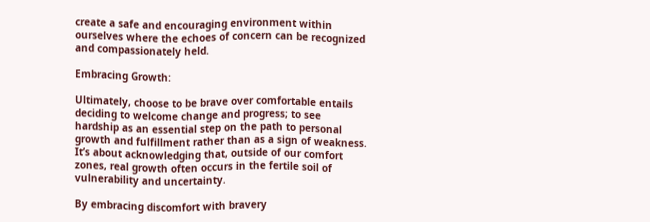create a safe and encouraging environment within ourselves where the echoes of concern can be recognized and compassionately held.

Embracing Growth:

Ultimately, choose to be brave over comfortable entails deciding to welcome change and progress; to see hardship as an essential step on the path to personal growth and fulfillment rather than as a sign of weakness. It’s about acknowledging that, outside of our comfort zones, real growth often occurs in the fertile soil of vulnerability and uncertainty.

By embracing discomfort with bravery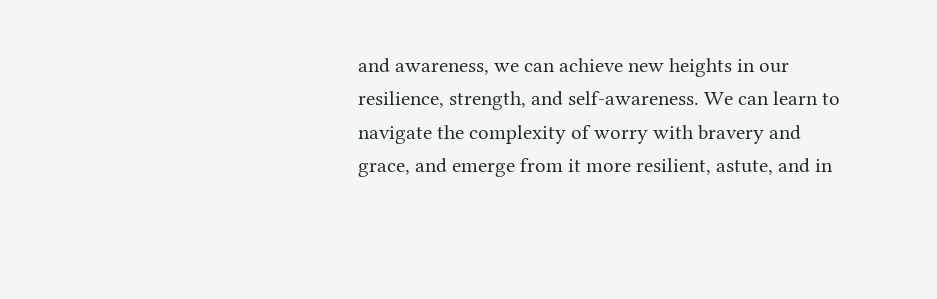and awareness, we can achieve new heights in our resilience, strength, and self-awareness. We can learn to navigate the complexity of worry with bravery and grace, and emerge from it more resilient, astute, and in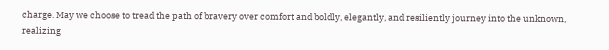charge. May we choose to tread the path of bravery over comfort and boldly, elegantly, and resiliently journey into the unknown, realizing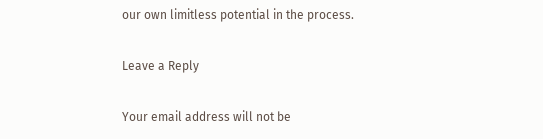our own limitless potential in the process.

Leave a Reply

Your email address will not be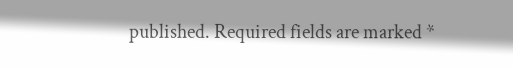published. Required fields are marked *